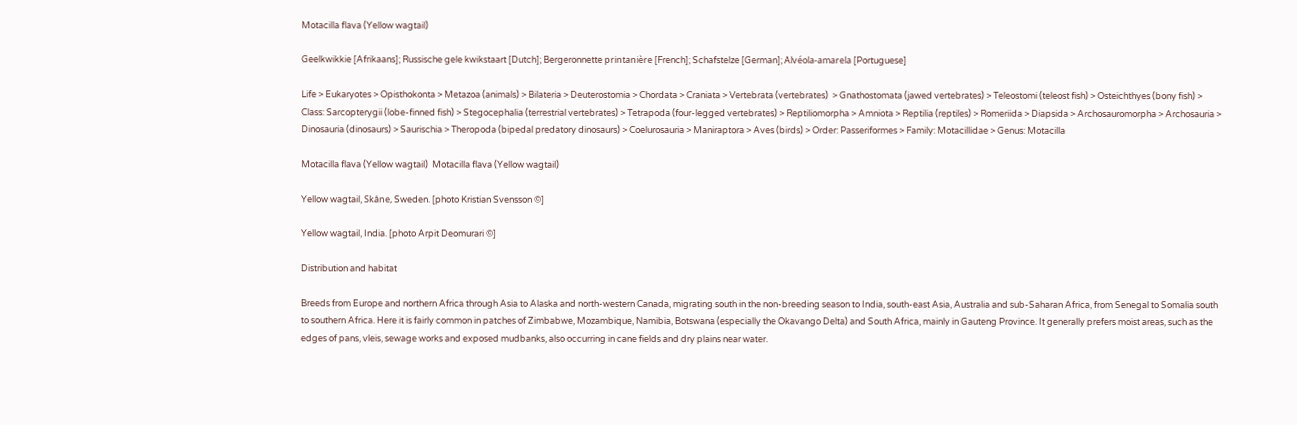Motacilla flava (Yellow wagtail)

Geelkwikkie [Afrikaans]; Russische gele kwikstaart [Dutch]; Bergeronnette printanière [French]; Schafstelze [German]; Alvéola-amarela [Portuguese]

Life > Eukaryotes > Opisthokonta > Metazoa (animals) > Bilateria > Deuterostomia > Chordata > Craniata > Vertebrata (vertebrates)  > Gnathostomata (jawed vertebrates) > Teleostomi (teleost fish) > Osteichthyes (bony fish) > Class: Sarcopterygii (lobe-finned fish) > Stegocephalia (terrestrial vertebrates) > Tetrapoda (four-legged vertebrates) > Reptiliomorpha > Amniota > Reptilia (reptiles) > Romeriida > Diapsida > Archosauromorpha > Archosauria > Dinosauria (dinosaurs) > Saurischia > Theropoda (bipedal predatory dinosaurs) > Coelurosauria > Maniraptora > Aves (birds) > Order: Passeriformes > Family: Motacillidae > Genus: Motacilla

Motacilla flava (Yellow wagtail)  Motacilla flava (Yellow wagtail)

Yellow wagtail, Skåne, Sweden. [photo Kristian Svensson ©]

Yellow wagtail, India. [photo Arpit Deomurari ©]

Distribution and habitat

Breeds from Europe and northern Africa through Asia to Alaska and north-western Canada, migrating south in the non-breeding season to India, south-east Asia, Australia and sub-Saharan Africa, from Senegal to Somalia south to southern Africa. Here it is fairly common in patches of Zimbabwe, Mozambique, Namibia, Botswana (especially the Okavango Delta) and South Africa, mainly in Gauteng Province. It generally prefers moist areas, such as the edges of pans, vleis, sewage works and exposed mudbanks, also occurring in cane fields and dry plains near water.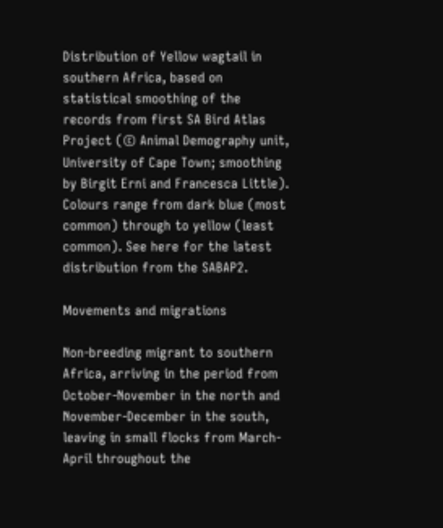Distribution of Yellow wagtail in southern Africa, based on statistical smoothing of the records from first SA Bird Atlas Project (© Animal Demography unit, University of Cape Town; smoothing by Birgit Erni and Francesca Little). Colours range from dark blue (most common) through to yellow (least common). See here for the latest distribution from the SABAP2.

Movements and migrations

Non-breeding migrant to southern Africa, arriving in the period from October-November in the north and November-December in the south, leaving in small flocks from March-April throughout the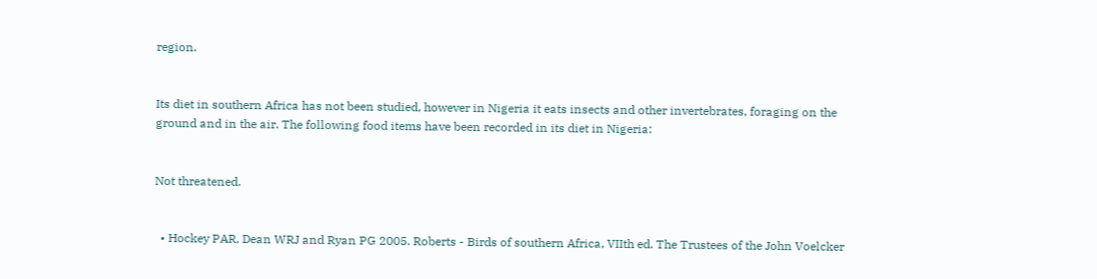region.


Its diet in southern Africa has not been studied, however in Nigeria it eats insects and other invertebrates, foraging on the ground and in the air. The following food items have been recorded in its diet in Nigeria:


Not threatened.


  • Hockey PAR, Dean WRJ and Ryan PG 2005. Roberts - Birds of southern Africa, VIIth ed. The Trustees of the John Voelcker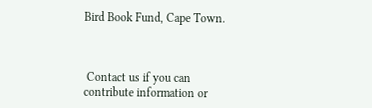Bird Book Fund, Cape Town.



 Contact us if you can contribute information or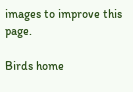images to improve this page.

Birds home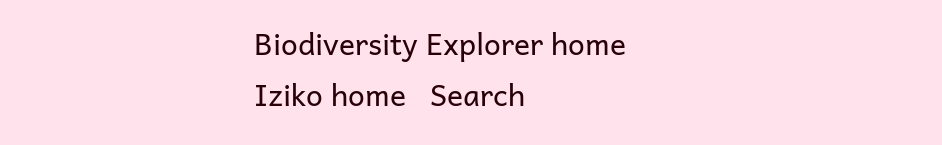Biodiversity Explorer home   Iziko home   Search